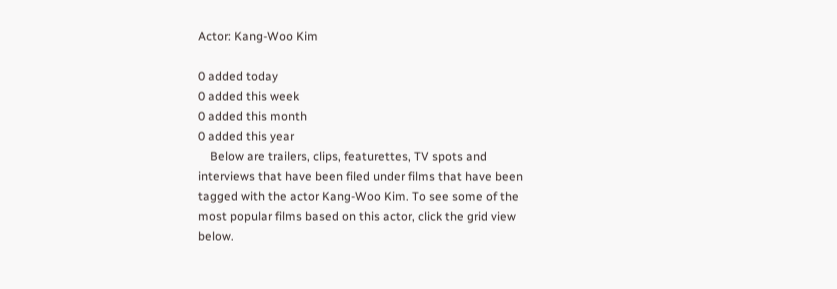Actor: Kang-Woo Kim

0 added today
0 added this week
0 added this month
0 added this year
    Below are trailers, clips, featurettes, TV spots and interviews that have been filed under films that have been tagged with the actor Kang-Woo Kim. To see some of the most popular films based on this actor, click the grid view below.